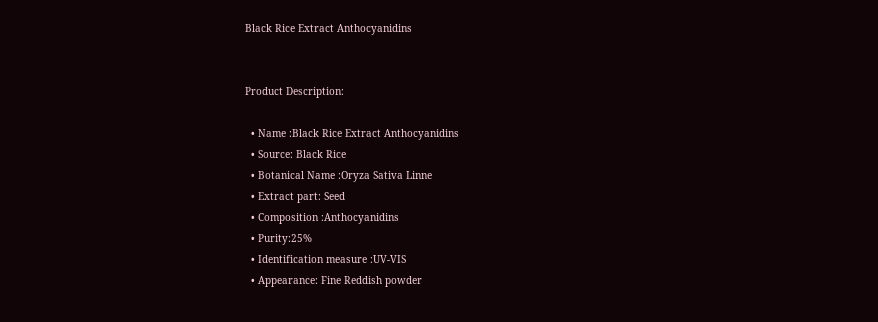Black Rice Extract Anthocyanidins


Product Description:

  • Name :Black Rice Extract Anthocyanidins
  • Source: Black Rice
  • Botanical Name :Oryza Sativa Linne
  • Extract part: Seed
  • Composition :Anthocyanidins
  • Purity:25%
  • Identification measure :UV-VIS
  • Appearance: Fine Reddish powder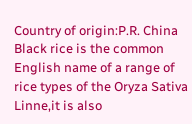Country of origin:P.R. China
Black rice is the common English name of a range of rice types of the Oryza Sativa Linne,it is also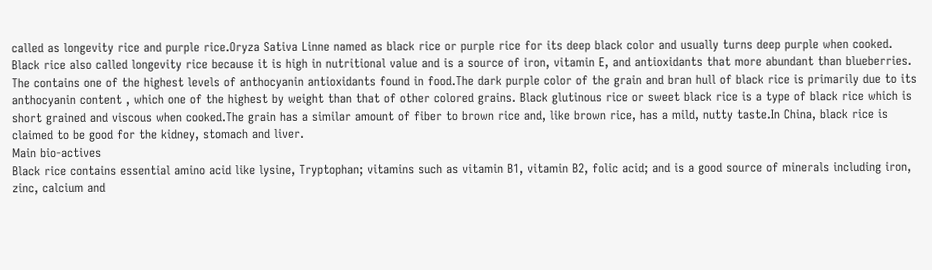called as longevity rice and purple rice.Oryza Sativa Linne named as black rice or purple rice for its deep black color and usually turns deep purple when cooked.
Black rice also called longevity rice because it is high in nutritional value and is a source of iron, vitamin E, and antioxidants that more abundant than blueberries. The contains one of the highest levels of anthocyanin antioxidants found in food.The dark purple color of the grain and bran hull of black rice is primarily due to its anthocyanin content , which one of the highest by weight than that of other colored grains. Black glutinous rice or sweet black rice is a type of black rice which is short grained and viscous when cooked.The grain has a similar amount of fiber to brown rice and, like brown rice, has a mild, nutty taste.In China, black rice is claimed to be good for the kidney, stomach and liver.
Main bio-actives
Black rice contains essential amino acid like lysine, Tryptophan; vitamins such as vitamin B1, vitamin B2, folic acid; and is a good source of minerals including iron, zinc, calcium and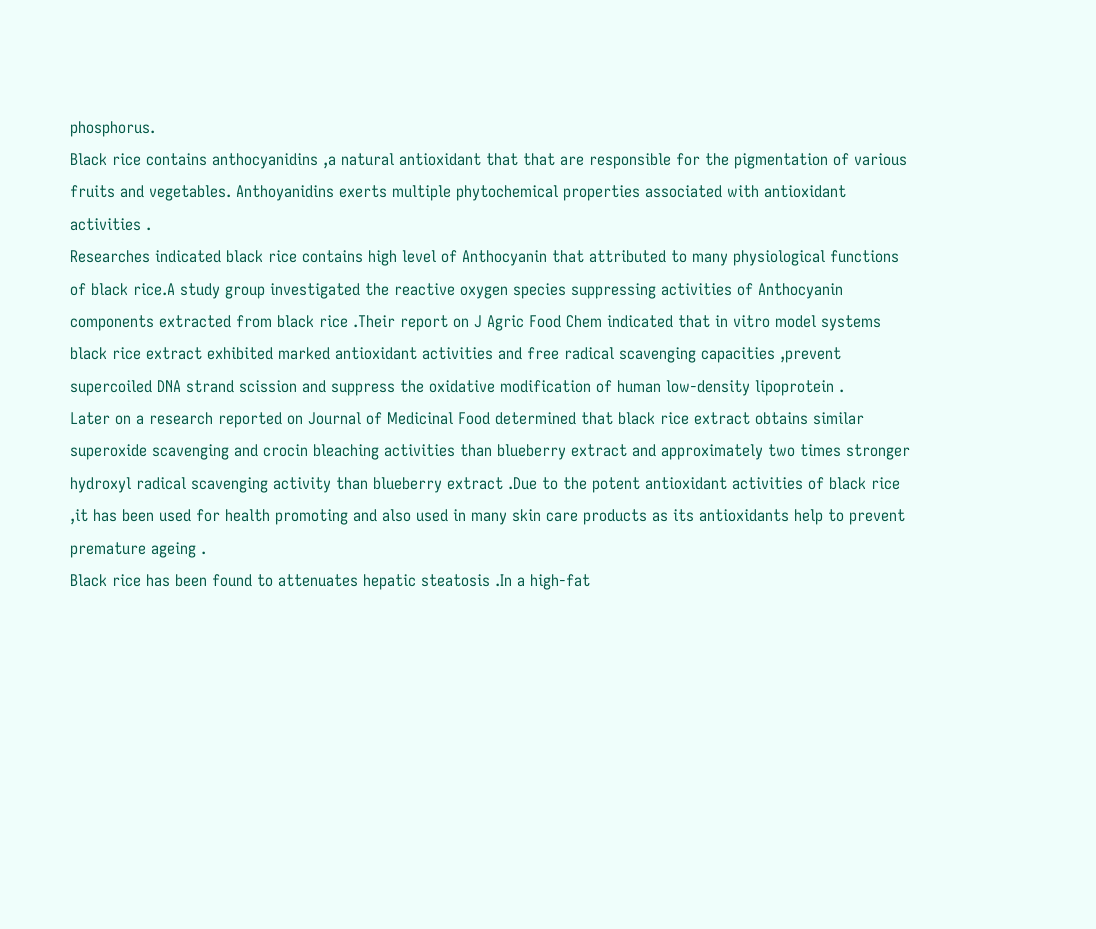phosphorus.
Black rice contains anthocyanidins ,a natural antioxidant that that are responsible for the pigmentation of various fruits and vegetables. Anthoyanidins exerts multiple phytochemical properties associated with antioxidant activities .
Researches indicated black rice contains high level of Anthocyanin that attributed to many physiological functions of black rice.A study group investigated the reactive oxygen species suppressing activities of Anthocyanin components extracted from black rice .Their report on J Agric Food Chem indicated that in vitro model systems black rice extract exhibited marked antioxidant activities and free radical scavenging capacities ,prevent supercoiled DNA strand scission and suppress the oxidative modification of human low-density lipoprotein .
Later on a research reported on Journal of Medicinal Food determined that black rice extract obtains similar superoxide scavenging and crocin bleaching activities than blueberry extract and approximately two times stronger hydroxyl radical scavenging activity than blueberry extract .Due to the potent antioxidant activities of black rice ,it has been used for health promoting and also used in many skin care products as its antioxidants help to prevent premature ageing .
Black rice has been found to attenuates hepatic steatosis .In a high-fat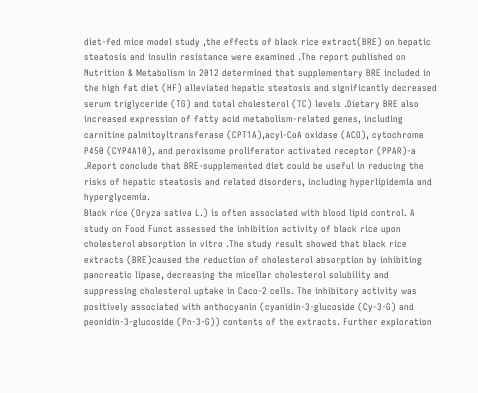diet-fed mice model study ,the effects of black rice extract(BRE) on hepatic steatosis and insulin resistance were examined .The report published on Nutrition & Metabolism in 2012 determined that supplementary BRE included in the high fat diet (HF) alleviated hepatic steatosis and significantly decreased serum triglyceride (TG) and total cholesterol (TC) levels .Dietary BRE also increased expression of fatty acid metabolism-related genes, including carnitine palmitoyltransferase (CPT1A),acyl-CoA oxidase (ACO), cytochrome P450 (CYP4A10), and peroxisome proliferator activated receptor (PPAR)-a .Report conclude that BRE-supplemented diet could be useful in reducing the risks of hepatic steatosis and related disorders, including hyperlipidemia and hyperglycemia.
Black rice (Oryza sativa L.) is often associated with blood lipid control. A study on Food Funct assessed the inhibition activity of black rice upon cholesterol absorption in vitro .The study result showed that black rice extracts (BRE)caused the reduction of cholesterol absorption by inhibiting pancreatic lipase, decreasing the micellar cholesterol solubility and suppressing cholesterol uptake in Caco-2 cells. The inhibitory activity was positively associated with anthocyanin (cyanidin-3-glucoside (Cy-3-G) and peonidin-3-glucoside (Pn-3-G)) contents of the extracts. Further exploration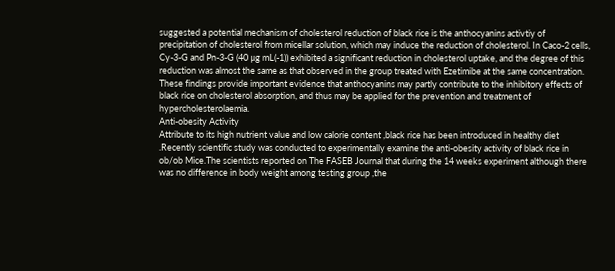suggested a potential mechanism of cholesterol reduction of black rice is the anthocyanins activtiy of precipitation of cholesterol from micellar solution, which may induce the reduction of cholesterol. In Caco-2 cells, Cy-3-G and Pn-3-G (40 μg mL(-1)) exhibited a significant reduction in cholesterol uptake, and the degree of this reduction was almost the same as that observed in the group treated with Ezetimibe at the same concentration. These findings provide important evidence that anthocyanins may partly contribute to the inhibitory effects of black rice on cholesterol absorption, and thus may be applied for the prevention and treatment of hypercholesterolaemia.
Anti-obesity Activity
Attribute to its high nutrient value and low calorie content ,black rice has been introduced in healthy diet .Recently scientific study was conducted to experimentally examine the anti-obesity activity of black rice in ob/ob Mice.The scientists reported on The FASEB Journal that during the 14 weeks experiment although there was no difference in body weight among testing group ,the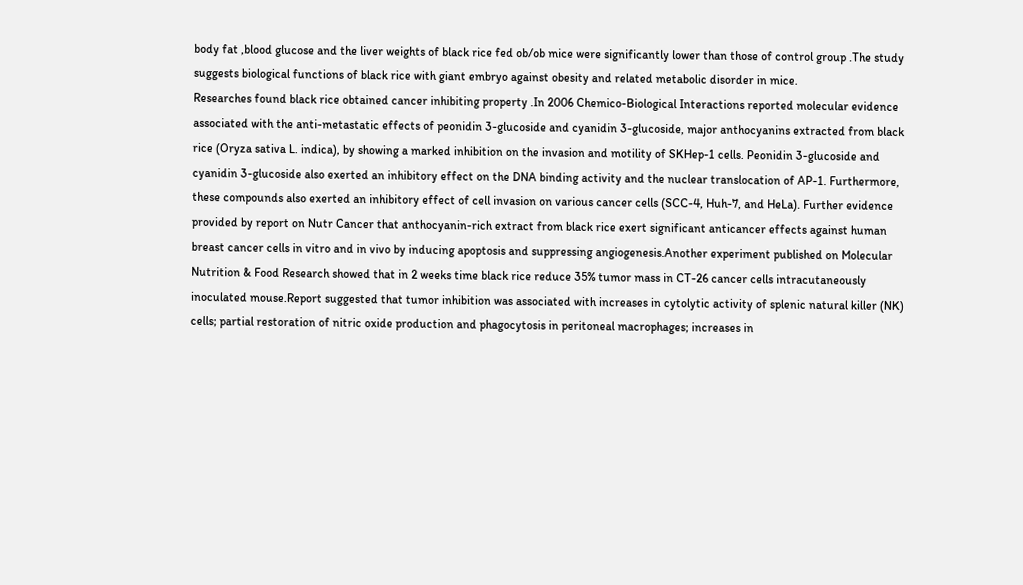body fat ,blood glucose and the liver weights of black rice fed ob/ob mice were significantly lower than those of control group .The study suggests biological functions of black rice with giant embryo against obesity and related metabolic disorder in mice.
Researches found black rice obtained cancer inhibiting property .In 2006 Chemico-Biological Interactions reported molecular evidence associated with the anti-metastatic effects of peonidin 3-glucoside and cyanidin 3-glucoside, major anthocyanins extracted from black rice (Oryza sativa L. indica), by showing a marked inhibition on the invasion and motility of SKHep-1 cells. Peonidin 3-glucoside and cyanidin 3-glucoside also exerted an inhibitory effect on the DNA binding activity and the nuclear translocation of AP-1. Furthermore, these compounds also exerted an inhibitory effect of cell invasion on various cancer cells (SCC-4, Huh-7, and HeLa). Further evidence provided by report on Nutr Cancer that anthocyanin-rich extract from black rice exert significant anticancer effects against human breast cancer cells in vitro and in vivo by inducing apoptosis and suppressing angiogenesis.Another experiment published on Molecular Nutrition & Food Research showed that in 2 weeks time black rice reduce 35% tumor mass in CT-26 cancer cells intracutaneously inoculated mouse.Report suggested that tumor inhibition was associated with increases in cytolytic activity of splenic natural killer (NK) cells; partial restoration of nitric oxide production and phagocytosis in peritoneal macrophages; increases in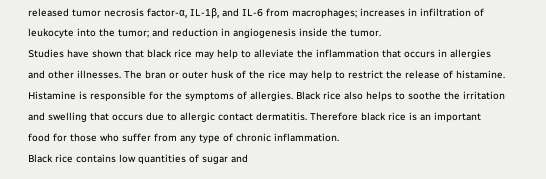released tumor necrosis factor-α, IL-1β, and IL-6 from macrophages; increases in infiltration of leukocyte into the tumor; and reduction in angiogenesis inside the tumor.
Studies have shown that black rice may help to alleviate the inflammation that occurs in allergies and other illnesses. The bran or outer husk of the rice may help to restrict the release of histamine. Histamine is responsible for the symptoms of allergies. Black rice also helps to soothe the irritation and swelling that occurs due to allergic contact dermatitis. Therefore black rice is an important food for those who suffer from any type of chronic inflammation.
Black rice contains low quantities of sugar and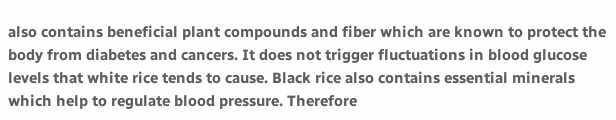also contains beneficial plant compounds and fiber which are known to protect the body from diabetes and cancers. It does not trigger fluctuations in blood glucose levels that white rice tends to cause. Black rice also contains essential minerals which help to regulate blood pressure. Therefore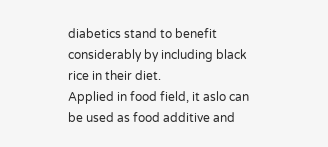diabetics stand to benefit considerably by including black rice in their diet.
Applied in food field, it aslo can be used as food additive and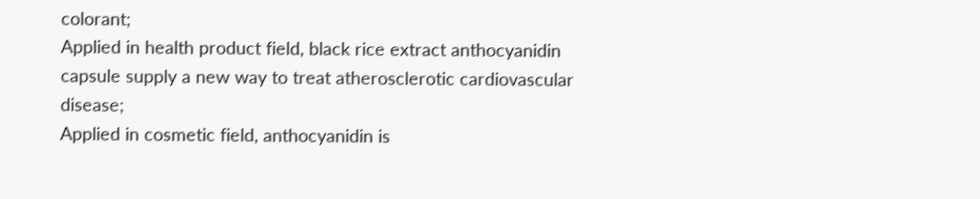colorant;
Applied in health product field, black rice extract anthocyanidin capsule supply a new way to treat atherosclerotic cardiovascular disease;
Applied in cosmetic field, anthocyanidin is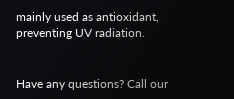mainly used as antioxidant, preventing UV radiation.


Have any questions? Call our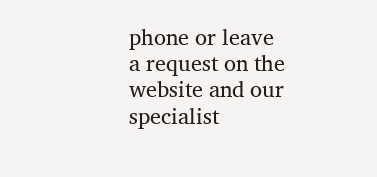phone or leave a request on the website and our specialist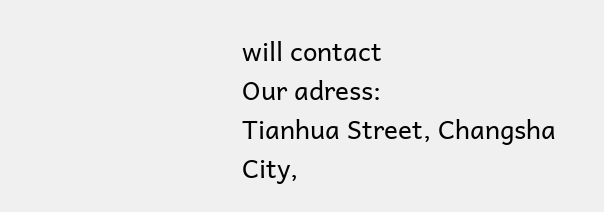will contact
Our adress:
Tianhua Street, Changsha City,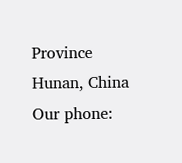Province Hunan, China
Our phone: